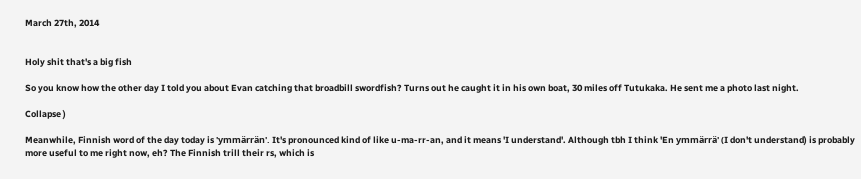March 27th, 2014


Holy shit that's a big fish

So you know how the other day I told you about Evan catching that broadbill swordfish? Turns out he caught it in his own boat, 30 miles off Tutukaka. He sent me a photo last night.

Collapse )

Meanwhile, Finnish word of the day today is 'ymmärrän'. It's pronounced kind of like u-ma-rr-an, and it means 'I understand'. Although tbh I think 'En ymmärrä' (I don't understand) is probably more useful to me right now, eh? The Finnish trill their rs, which is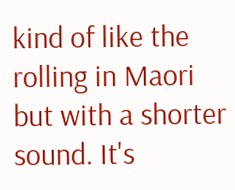kind of like the rolling in Maori but with a shorter sound. It's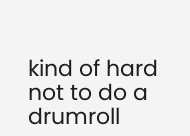kind of hard not to do a drumroll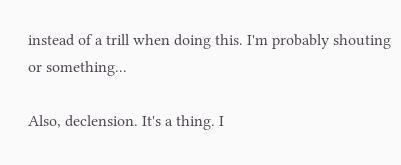instead of a trill when doing this. I'm probably shouting or something...

Also, declension. It's a thing. I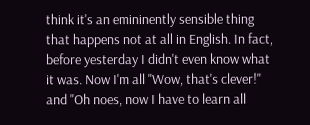think it's an emininently sensible thing that happens not at all in English. In fact, before yesterday I didn't even know what it was. Now I'm all "Wow, that's clever!" and "Oh noes, now I have to learn all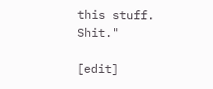this stuff. Shit."

[edit]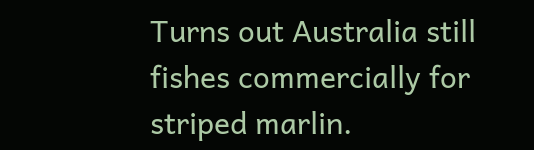Turns out Australia still fishes commercially for striped marlin.